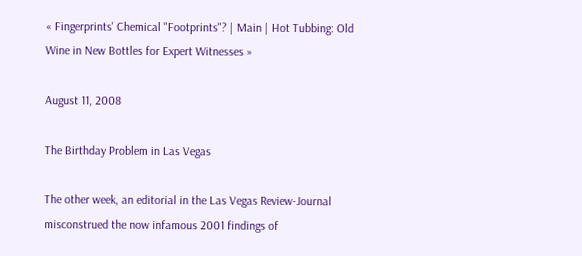« Fingerprints' Chemical "Footprints"? | Main | Hot Tubbing: Old Wine in New Bottles for Expert Witnesses »

August 11, 2008

The Birthday Problem in Las Vegas

The other week, an editorial in the Las Vegas Review-Journal misconstrued the now infamous 2001 findings of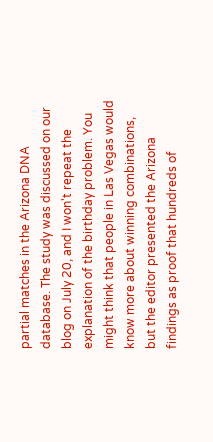partial matches in the Arizona DNA database. The study was discussed on our blog on July 20, and I won't repeat the explanation of the birthday problem. You might think that people in Las Vegas would know more about winning combinations, but the editor presented the Arizona findings as proof that hundreds of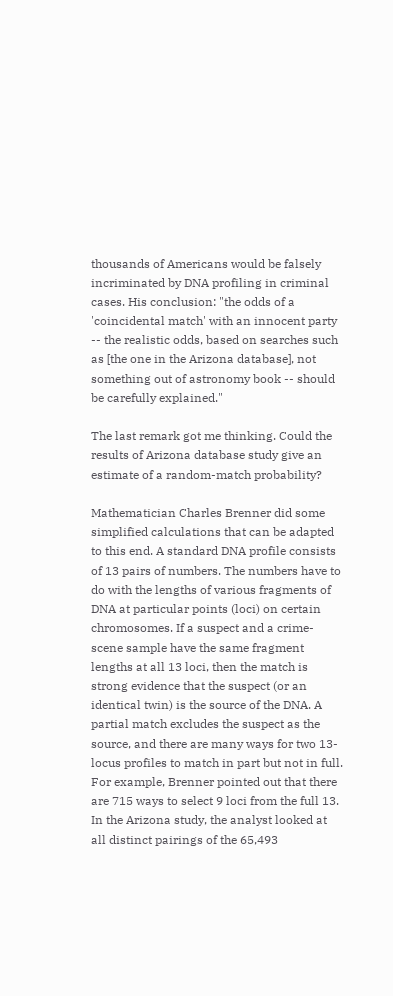thousands of Americans would be falsely incriminated by DNA profiling in criminal cases. His conclusion: "the odds of a 'coincidental match' with an innocent party -- the realistic odds, based on searches such as [the one in the Arizona database], not something out of astronomy book -- should be carefully explained."

The last remark got me thinking. Could the results of Arizona database study give an estimate of a random-match probability?

Mathematician Charles Brenner did some simplified calculations that can be adapted to this end. A standard DNA profile consists of 13 pairs of numbers. The numbers have to do with the lengths of various fragments of DNA at particular points (loci) on certain chromosomes. If a suspect and a crime-scene sample have the same fragment lengths at all 13 loci, then the match is strong evidence that the suspect (or an identical twin) is the source of the DNA. A partial match excludes the suspect as the source, and there are many ways for two 13-locus profiles to match in part but not in full. For example, Brenner pointed out that there are 715 ways to select 9 loci from the full 13. In the Arizona study, the analyst looked at all distinct pairings of the 65,493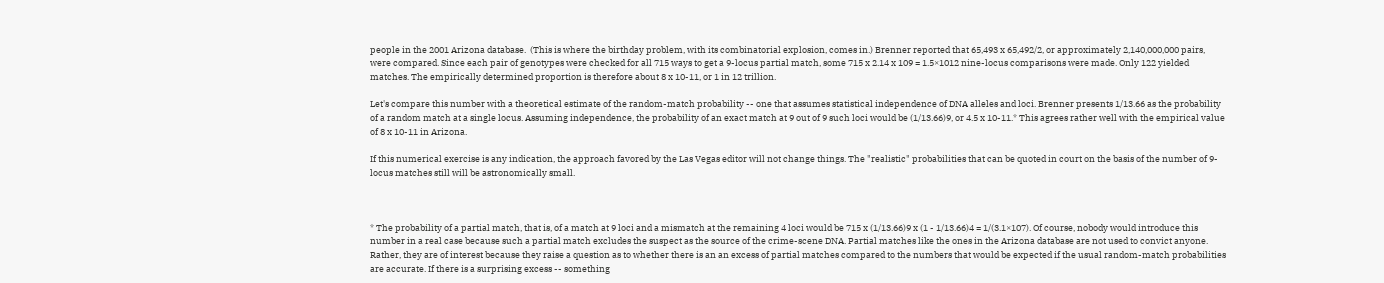people in the 2001 Arizona database.  (This is where the birthday problem, with its combinatorial explosion, comes in.) Brenner reported that 65,493 x 65,492/2, or approximately 2,140,000,000 pairs, were compared. Since each pair of genotypes were checked for all 715 ways to get a 9-locus partial match, some 715 x 2.14 x 109 = 1.5×1012 nine-locus comparisons were made. Only 122 yielded matches. The empirically determined proportion is therefore about 8 x 10-11, or 1 in 12 trillion.

Let's compare this number with a theoretical estimate of the random-match probability -- one that assumes statistical independence of DNA alleles and loci. Brenner presents 1/13.66 as the probability of a random match at a single locus. Assuming independence, the probability of an exact match at 9 out of 9 such loci would be (1/13.66)9, or 4.5 x 10-11.* This agrees rather well with the empirical value of 8 x 10-11 in Arizona.

If this numerical exercise is any indication, the approach favored by the Las Vegas editor will not change things. The "realistic" probabilities that can be quoted in court on the basis of the number of 9-locus matches still will be astronomically small.



* The probability of a partial match, that is, of a match at 9 loci and a mismatch at the remaining 4 loci would be 715 x (1/13.66)9 x (1 - 1/13.66)4 = 1/(3.1×107). Of course, nobody would introduce this number in a real case because such a partial match excludes the suspect as the source of the crime-scene DNA. Partial matches like the ones in the Arizona database are not used to convict anyone. Rather, they are of interest because they raise a question as to whether there is an an excess of partial matches compared to the numbers that would be expected if the usual random-match probabilities are accurate. If there is a surprising excess -- something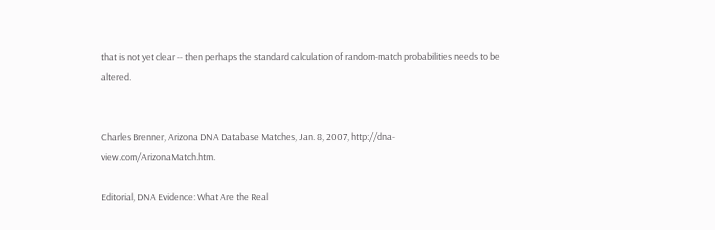that is not yet clear -- then perhaps the standard calculation of random-match probabilities needs to be altered.


Charles Brenner, Arizona DNA Database Matches, Jan. 8, 2007, http://dna-view.com/ArizonaMatch.htm.

Editorial, DNA Evidence: What Are the Real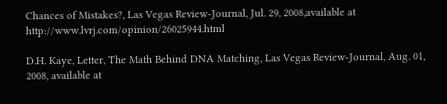Chances of Mistakes?, Las Vegas Review-Journal, Jul. 29, 2008,available at http://www.lvrj.com/opinion/26025944.html

D.H. Kaye, Letter, The Math Behind DNA Matching, Las Vegas Review-Journal, Aug. 01, 2008, available at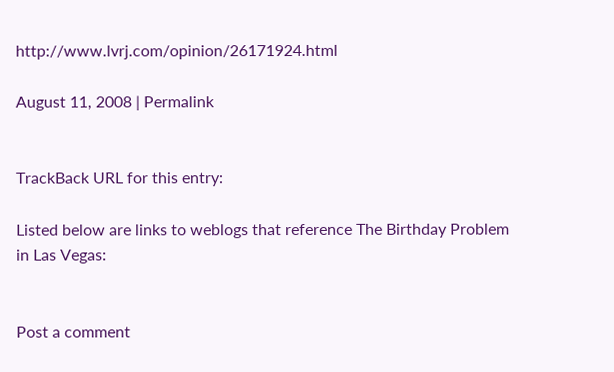http://www.lvrj.com/opinion/26171924.html

August 11, 2008 | Permalink


TrackBack URL for this entry:

Listed below are links to weblogs that reference The Birthday Problem in Las Vegas:


Post a comment